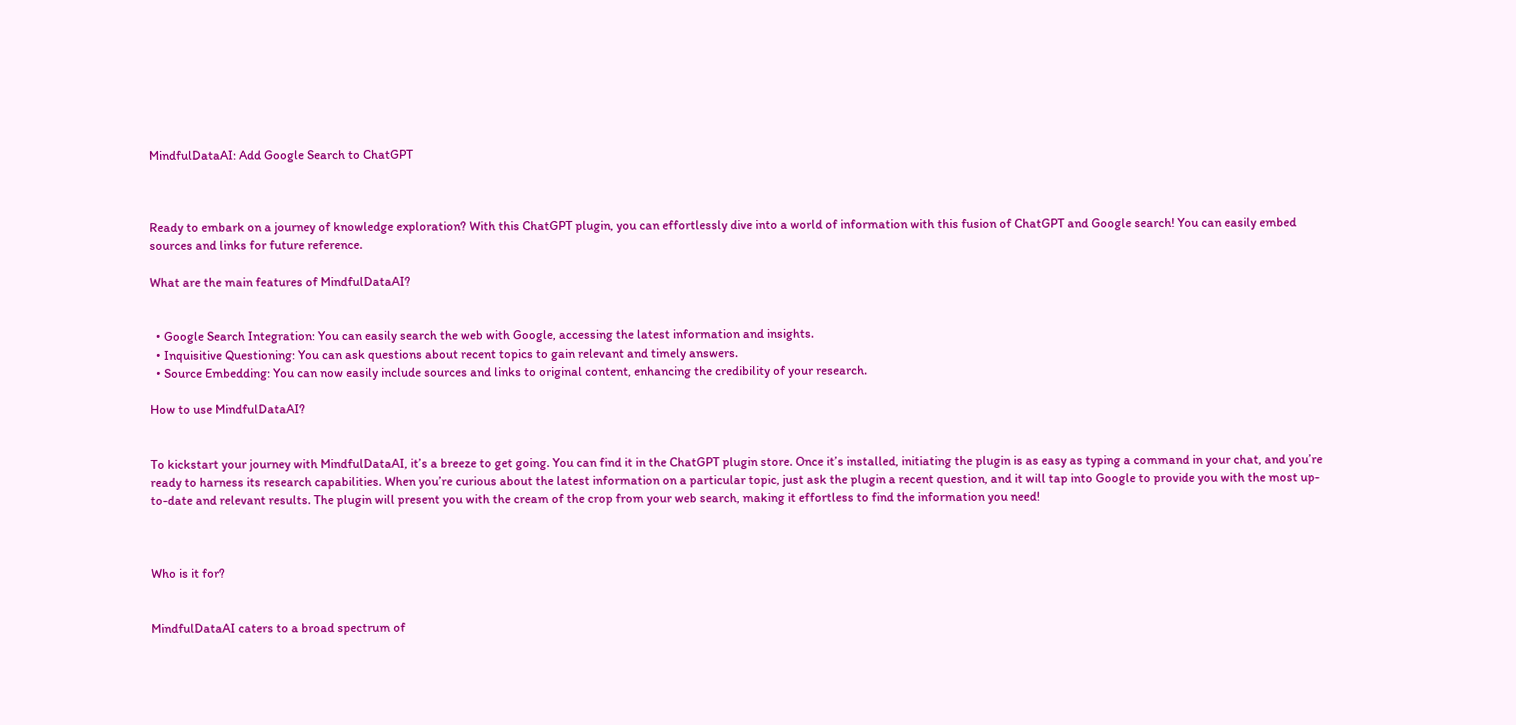MindfulDataAI: Add Google Search to ChatGPT



Ready to embark on a journey of knowledge exploration? With this ChatGPT plugin, you can effortlessly dive into a world of information with this fusion of ChatGPT and Google search! You can easily embed sources and links for future reference.

What are the main features of MindfulDataAI?


  • Google Search Integration: You can easily search the web with Google, accessing the latest information and insights.
  • Inquisitive Questioning: You can ask questions about recent topics to gain relevant and timely answers.
  • Source Embedding: You can now easily include sources and links to original content, enhancing the credibility of your research.

How to use MindfulDataAI?


To kickstart your journey with MindfulDataAI, it’s a breeze to get going. You can find it in the ChatGPT plugin store. Once it’s installed, initiating the plugin is as easy as typing a command in your chat, and you’re ready to harness its research capabilities. When you’re curious about the latest information on a particular topic, just ask the plugin a recent question, and it will tap into Google to provide you with the most up-to-date and relevant results. The plugin will present you with the cream of the crop from your web search, making it effortless to find the information you need!



Who is it for?


MindfulDataAI caters to a broad spectrum of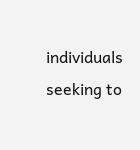individuals seeking to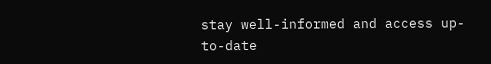stay well-informed and access up-to-date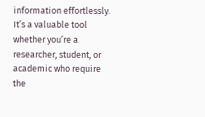information effortlessly. It’s a valuable tool whether you’re a researcher, student, or academic who require the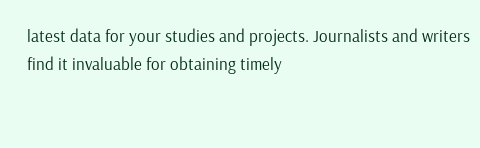latest data for your studies and projects. Journalists and writers find it invaluable for obtaining timely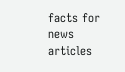facts for news articles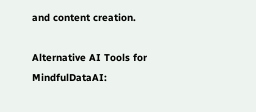and content creation.

Alternative AI Tools for MindfulDataAI: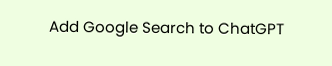Add Google Search to ChatGPT